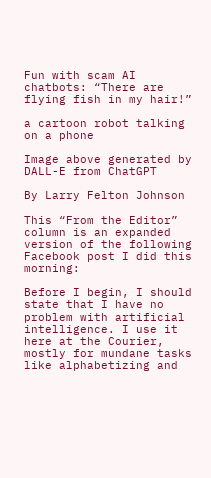Fun with scam AI chatbots: “There are flying fish in my hair!”

a cartoon robot talking on a phone

Image above generated by DALL-E from ChatGPT

By Larry Felton Johnson

This “From the Editor” column is an expanded version of the following Facebook post I did this morning:

Before I begin, I should state that I have no problem with artificial intelligence. I use it here at the Courier, mostly for mundane tasks like alphabetizing and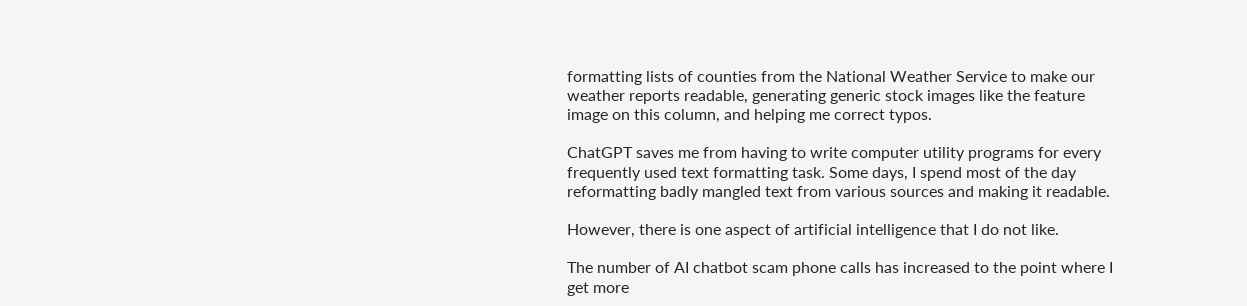formatting lists of counties from the National Weather Service to make our weather reports readable, generating generic stock images like the feature image on this column, and helping me correct typos.

ChatGPT saves me from having to write computer utility programs for every frequently used text formatting task. Some days, I spend most of the day reformatting badly mangled text from various sources and making it readable.

However, there is one aspect of artificial intelligence that I do not like.

The number of AI chatbot scam phone calls has increased to the point where I get more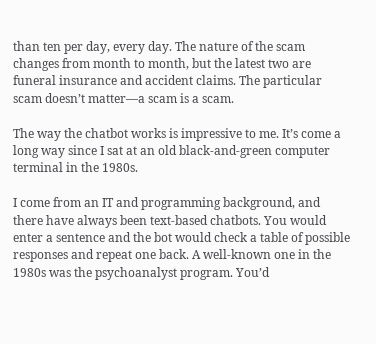than ten per day, every day. The nature of the scam changes from month to month, but the latest two are funeral insurance and accident claims. The particular scam doesn’t matter—a scam is a scam.

The way the chatbot works is impressive to me. It’s come a long way since I sat at an old black-and-green computer terminal in the 1980s.

I come from an IT and programming background, and there have always been text-based chatbots. You would enter a sentence and the bot would check a table of possible responses and repeat one back. A well-known one in the 1980s was the psychoanalyst program. You’d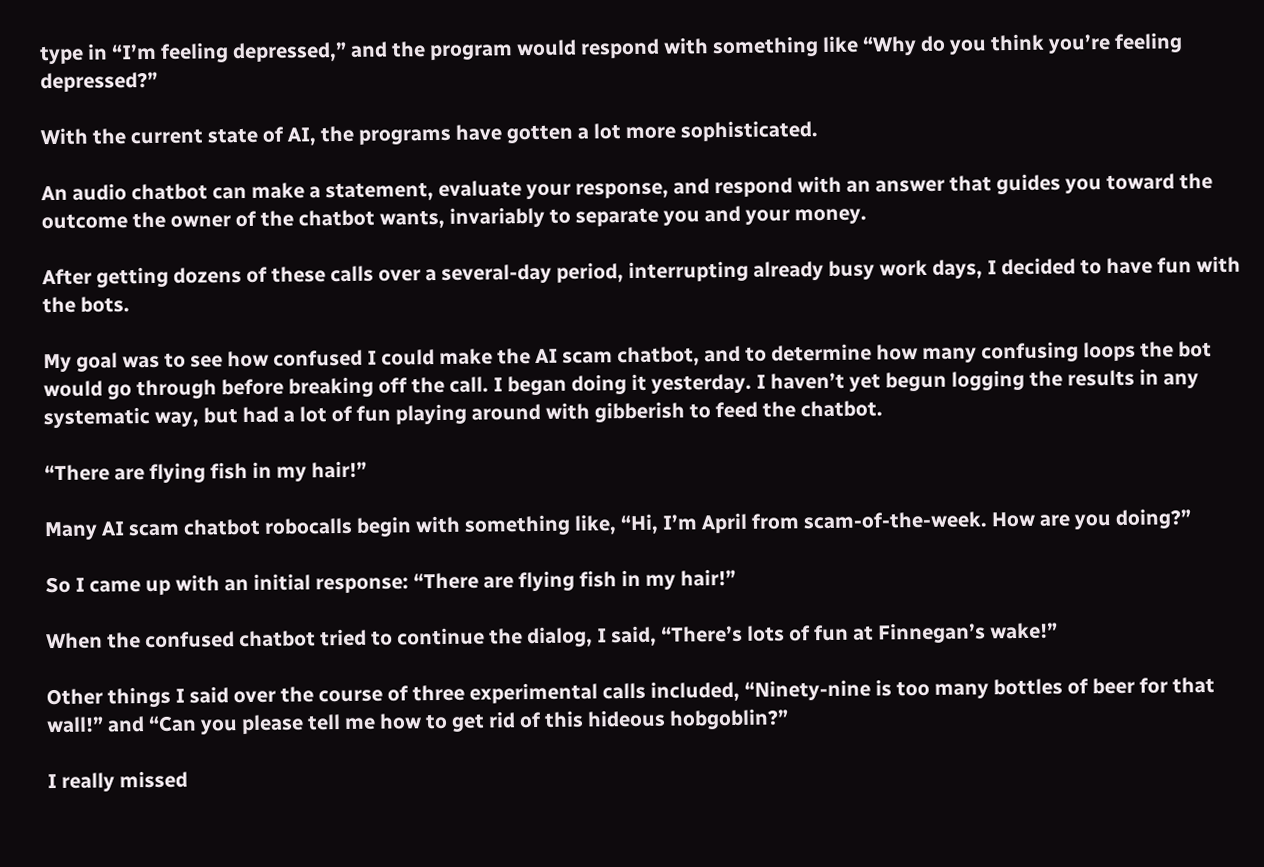type in “I’m feeling depressed,” and the program would respond with something like “Why do you think you’re feeling depressed?”

With the current state of AI, the programs have gotten a lot more sophisticated.

An audio chatbot can make a statement, evaluate your response, and respond with an answer that guides you toward the outcome the owner of the chatbot wants, invariably to separate you and your money.

After getting dozens of these calls over a several-day period, interrupting already busy work days, I decided to have fun with the bots.

My goal was to see how confused I could make the AI scam chatbot, and to determine how many confusing loops the bot would go through before breaking off the call. I began doing it yesterday. I haven’t yet begun logging the results in any systematic way, but had a lot of fun playing around with gibberish to feed the chatbot.

“There are flying fish in my hair!”

Many AI scam chatbot robocalls begin with something like, “Hi, I’m April from scam-of-the-week. How are you doing?”

So I came up with an initial response: “There are flying fish in my hair!”

When the confused chatbot tried to continue the dialog, I said, “There’s lots of fun at Finnegan’s wake!”

Other things I said over the course of three experimental calls included, “Ninety-nine is too many bottles of beer for that wall!” and “Can you please tell me how to get rid of this hideous hobgoblin?”

I really missed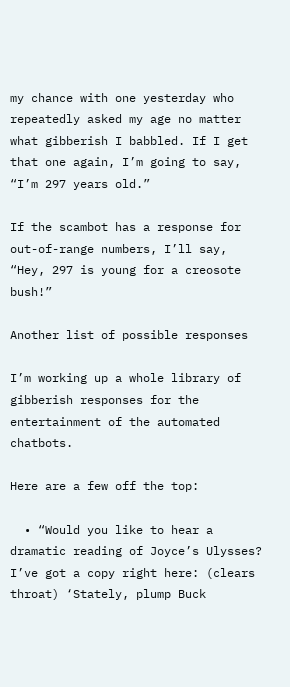my chance with one yesterday who repeatedly asked my age no matter what gibberish I babbled. If I get that one again, I’m going to say, “I’m 297 years old.”

If the scambot has a response for out-of-range numbers, I’ll say, “Hey, 297 is young for a creosote bush!”

Another list of possible responses

I’m working up a whole library of gibberish responses for the entertainment of the automated chatbots.

Here are a few off the top:

  • “Would you like to hear a dramatic reading of Joyce’s Ulysses? I’ve got a copy right here: (clears throat) ‘Stately, plump Buck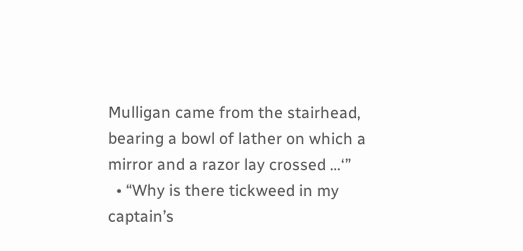Mulligan came from the stairhead, bearing a bowl of lather on which a mirror and a razor lay crossed …‘”
  • “Why is there tickweed in my captain’s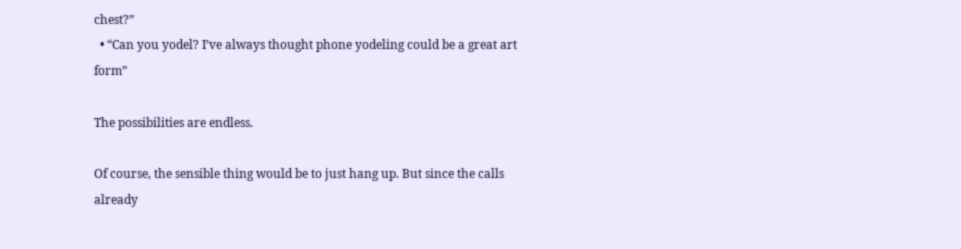chest?”
  • “Can you yodel? I’ve always thought phone yodeling could be a great art form”

The possibilities are endless.

Of course, the sensible thing would be to just hang up. But since the calls already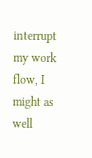interrupt my work flow, I might as well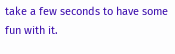take a few seconds to have some fun with it.